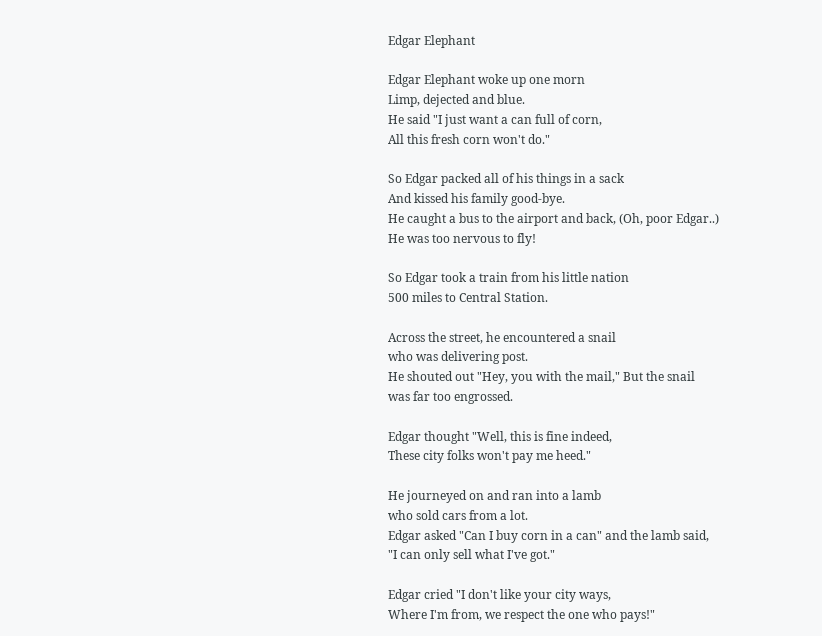Edgar Elephant

Edgar Elephant woke up one morn
Limp, dejected and blue.
He said "I just want a can full of corn,
All this fresh corn won't do."

So Edgar packed all of his things in a sack
And kissed his family good-bye.
He caught a bus to the airport and back, (Oh, poor Edgar..)
He was too nervous to fly!

So Edgar took a train from his little nation
500 miles to Central Station.

Across the street, he encountered a snail
who was delivering post.
He shouted out "Hey, you with the mail," But the snail
was far too engrossed.

Edgar thought "Well, this is fine indeed,
These city folks won't pay me heed."

He journeyed on and ran into a lamb
who sold cars from a lot.
Edgar asked "Can I buy corn in a can" and the lamb said,
"I can only sell what I've got."

Edgar cried "I don't like your city ways,
Where I'm from, we respect the one who pays!"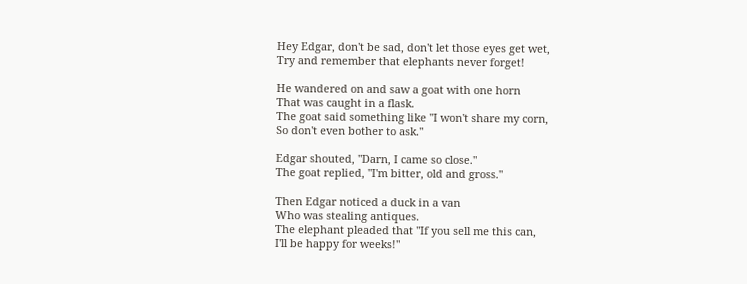Hey Edgar, don't be sad, don't let those eyes get wet,
Try and remember that elephants never forget!

He wandered on and saw a goat with one horn
That was caught in a flask.
The goat said something like "I won't share my corn,
So don't even bother to ask."

Edgar shouted, "Darn, I came so close."
The goat replied, "I'm bitter, old and gross."

Then Edgar noticed a duck in a van
Who was stealing antiques.
The elephant pleaded that "If you sell me this can,
I'll be happy for weeks!"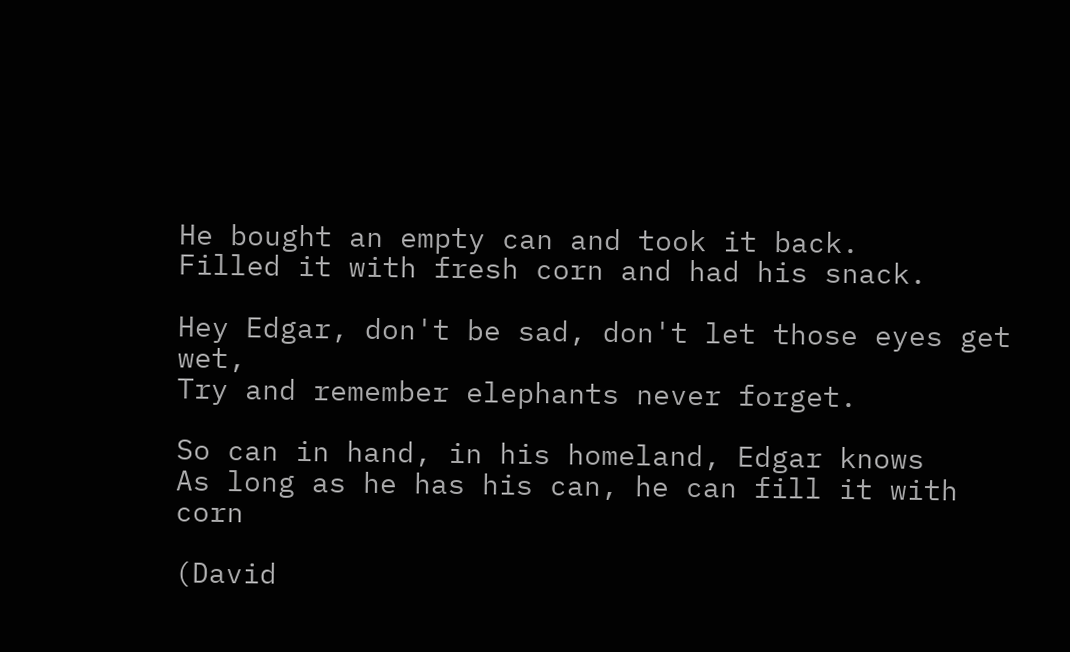He bought an empty can and took it back.
Filled it with fresh corn and had his snack.

Hey Edgar, don't be sad, don't let those eyes get wet,
Try and remember elephants never forget.

So can in hand, in his homeland, Edgar knows
As long as he has his can, he can fill it with corn

(David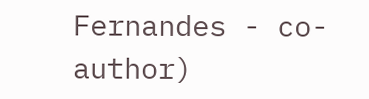Fernandes - co-author)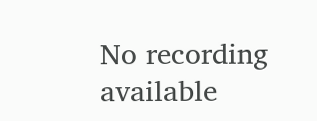No recording available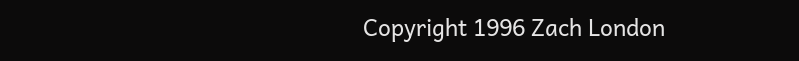Copyright 1996 Zach London